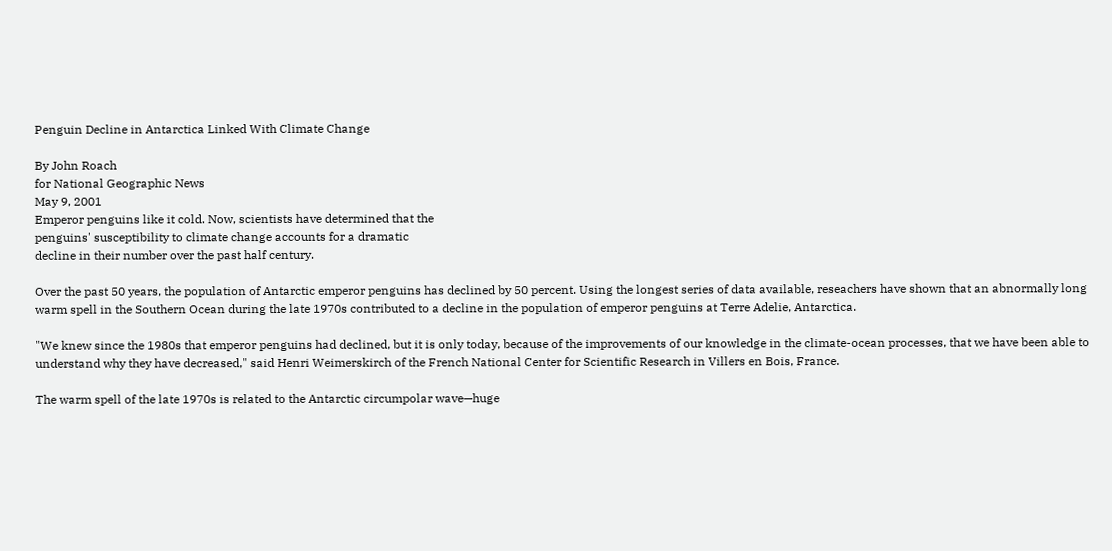Penguin Decline in Antarctica Linked With Climate Change

By John Roach
for National Geographic News
May 9, 2001
Emperor penguins like it cold. Now, scientists have determined that the
penguins' susceptibility to climate change accounts for a dramatic
decline in their number over the past half century.

Over the past 50 years, the population of Antarctic emperor penguins has declined by 50 percent. Using the longest series of data available, reseachers have shown that an abnormally long warm spell in the Southern Ocean during the late 1970s contributed to a decline in the population of emperor penguins at Terre Adelie, Antarctica.

"We knew since the 1980s that emperor penguins had declined, but it is only today, because of the improvements of our knowledge in the climate-ocean processes, that we have been able to understand why they have decreased," said Henri Weimerskirch of the French National Center for Scientific Research in Villers en Bois, France.

The warm spell of the late 1970s is related to the Antarctic circumpolar wave—huge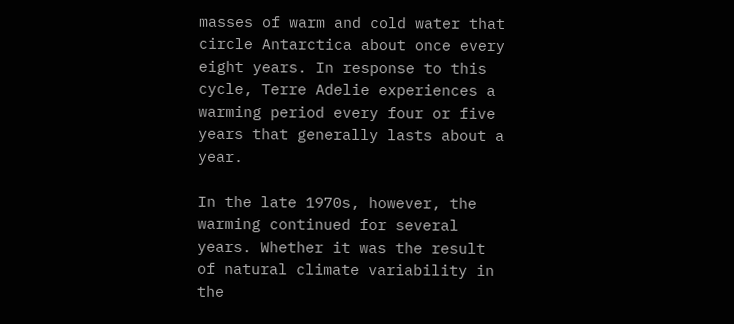masses of warm and cold water that circle Antarctica about once every eight years. In response to this cycle, Terre Adelie experiences a warming period every four or five years that generally lasts about a year.

In the late 1970s, however, the warming continued for several years. Whether it was the result of natural climate variability in the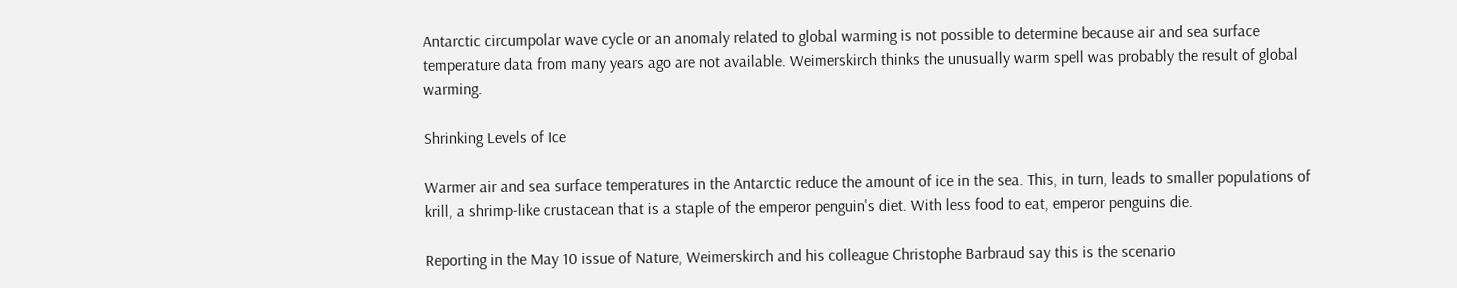Antarctic circumpolar wave cycle or an anomaly related to global warming is not possible to determine because air and sea surface temperature data from many years ago are not available. Weimerskirch thinks the unusually warm spell was probably the result of global warming.

Shrinking Levels of Ice

Warmer air and sea surface temperatures in the Antarctic reduce the amount of ice in the sea. This, in turn, leads to smaller populations of krill, a shrimp-like crustacean that is a staple of the emperor penguin's diet. With less food to eat, emperor penguins die.

Reporting in the May 10 issue of Nature, Weimerskirch and his colleague Christophe Barbraud say this is the scenario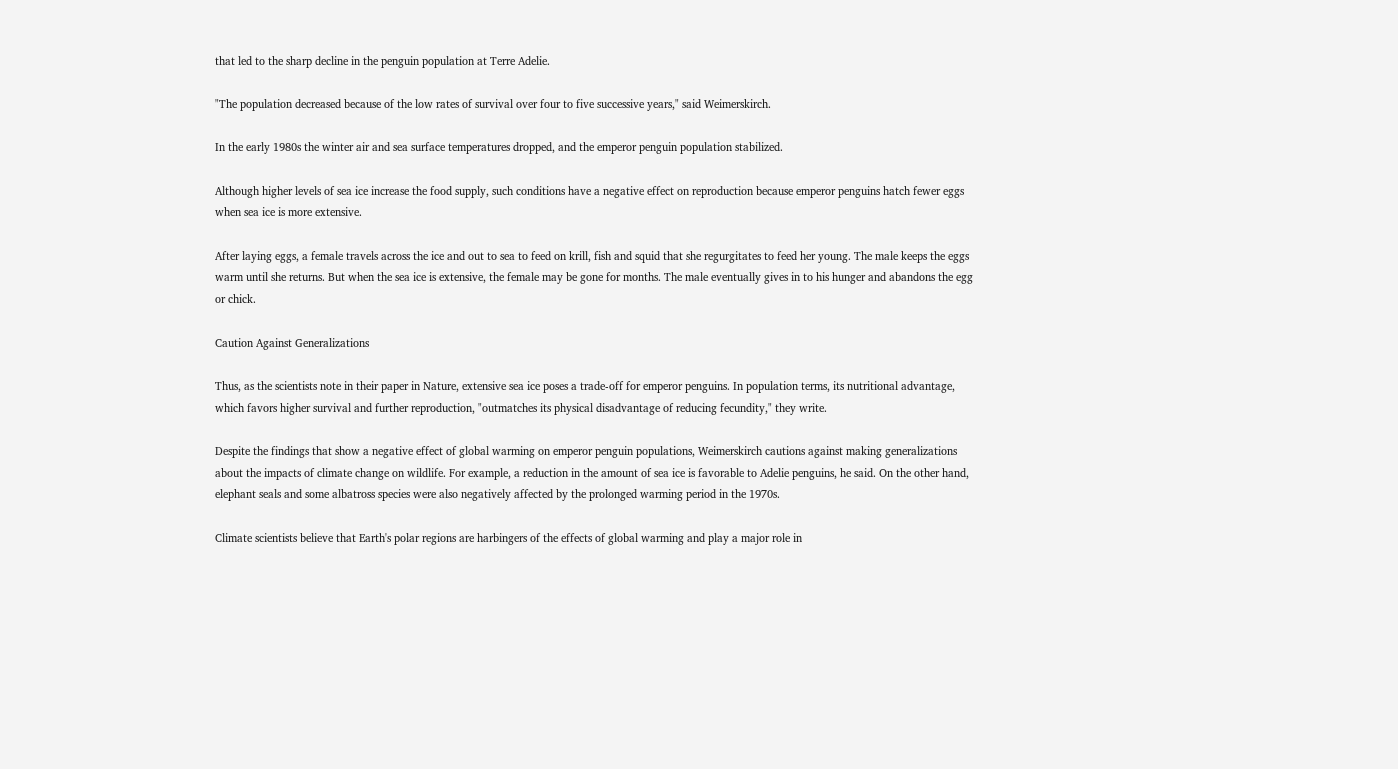that led to the sharp decline in the penguin population at Terre Adelie.

"The population decreased because of the low rates of survival over four to five successive years," said Weimerskirch.

In the early 1980s the winter air and sea surface temperatures dropped, and the emperor penguin population stabilized.

Although higher levels of sea ice increase the food supply, such conditions have a negative effect on reproduction because emperor penguins hatch fewer eggs when sea ice is more extensive.

After laying eggs, a female travels across the ice and out to sea to feed on krill, fish and squid that she regurgitates to feed her young. The male keeps the eggs warm until she returns. But when the sea ice is extensive, the female may be gone for months. The male eventually gives in to his hunger and abandons the egg or chick.

Caution Against Generalizations

Thus, as the scientists note in their paper in Nature, extensive sea ice poses a trade-off for emperor penguins. In population terms, its nutritional advantage, which favors higher survival and further reproduction, "outmatches its physical disadvantage of reducing fecundity," they write.

Despite the findings that show a negative effect of global warming on emperor penguin populations, Weimerskirch cautions against making generalizations about the impacts of climate change on wildlife. For example, a reduction in the amount of sea ice is favorable to Adelie penguins, he said. On the other hand, elephant seals and some albatross species were also negatively affected by the prolonged warming period in the 1970s.

Climate scientists believe that Earth's polar regions are harbingers of the effects of global warming and play a major role in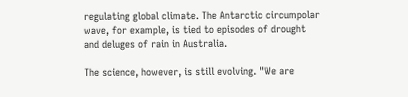regulating global climate. The Antarctic circumpolar wave, for example, is tied to episodes of drought and deluges of rain in Australia.

The science, however, is still evolving. "We are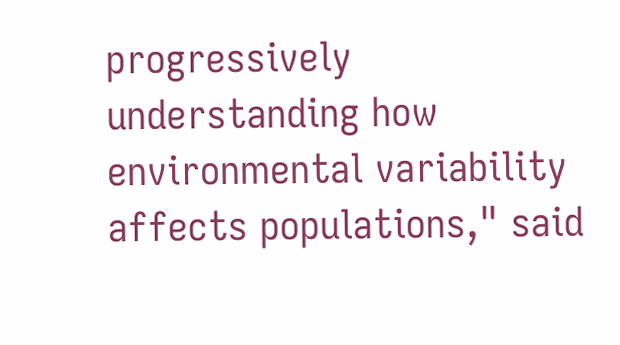progressively understanding how environmental variability affects populations," said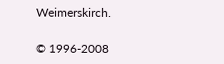Weimerskirch.

© 1996-2008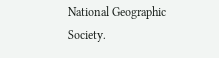National Geographic Society.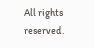All rights reserved.